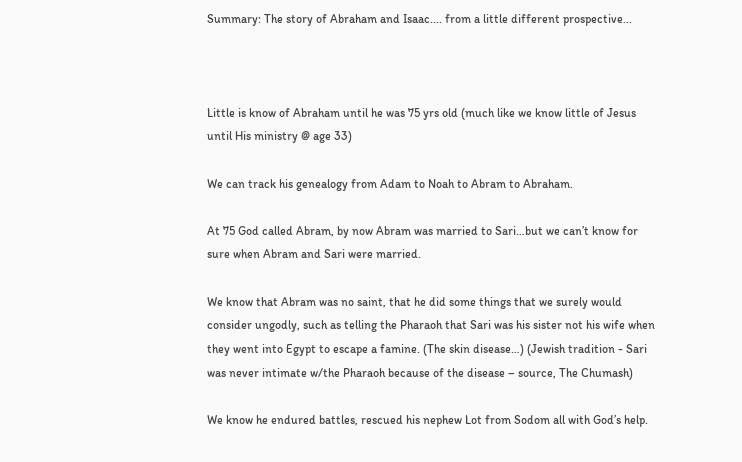Summary: The story of Abraham and Isaac.... from a little different prospective...



Little is know of Abraham until he was 75 yrs old (much like we know little of Jesus until His ministry @ age 33)

We can track his genealogy from Adam to Noah to Abram to Abraham.

At 75 God called Abram, by now Abram was married to Sari…but we can’t know for sure when Abram and Sari were married.

We know that Abram was no saint, that he did some things that we surely would consider ungodly, such as telling the Pharaoh that Sari was his sister not his wife when they went into Egypt to escape a famine. (The skin disease…) (Jewish tradition - Sari was never intimate w/the Pharaoh because of the disease – source, The Chumash)

We know he endured battles, rescued his nephew Lot from Sodom all with God’s help.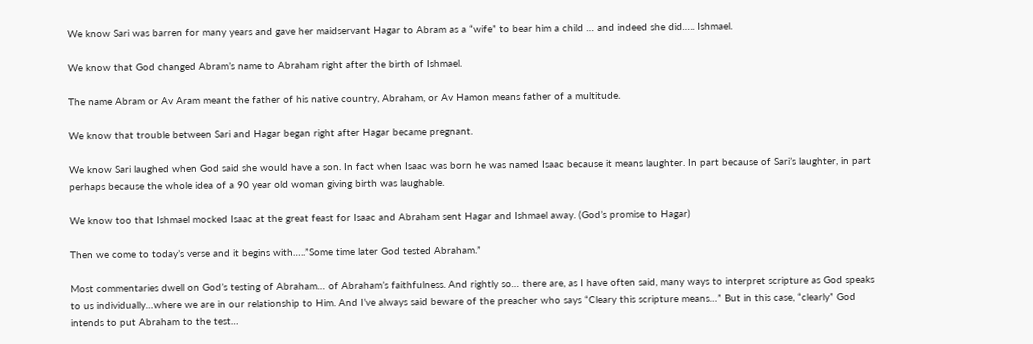We know Sari was barren for many years and gave her maidservant Hagar to Abram as a “wife” to bear him a child … and indeed she did….. Ishmael.

We know that God changed Abram’s name to Abraham right after the birth of Ishmael.

The name Abram or Av Aram meant the father of his native country, Abraham, or Av Hamon means father of a multitude.

We know that trouble between Sari and Hagar began right after Hagar became pregnant.

We know Sari laughed when God said she would have a son. In fact when Isaac was born he was named Isaac because it means laughter. In part because of Sari’s laughter, in part perhaps because the whole idea of a 90 year old woman giving birth was laughable.

We know too that Ishmael mocked Isaac at the great feast for Isaac and Abraham sent Hagar and Ishmael away. (God’s promise to Hagar)

Then we come to today’s verse and it begins with…..”Some time later God tested Abraham.”

Most commentaries dwell on God’s testing of Abraham… of Abraham’s faithfulness. And rightly so… there are, as I have often said, many ways to interpret scripture as God speaks to us individually…where we are in our relationship to Him. And I’ve always said beware of the preacher who says “Cleary this scripture means…” But in this case, “clearly” God intends to put Abraham to the test…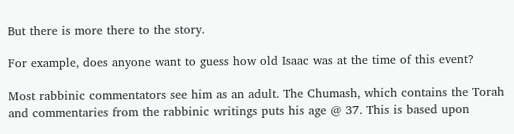But there is more there to the story.

For example, does anyone want to guess how old Isaac was at the time of this event?

Most rabbinic commentators see him as an adult. The Chumash, which contains the Torah and commentaries from the rabbinic writings puts his age @ 37. This is based upon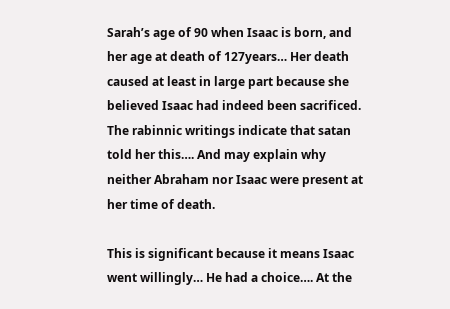Sarah’s age of 90 when Isaac is born, and her age at death of 127years… Her death caused at least in large part because she believed Isaac had indeed been sacrificed. The rabinnic writings indicate that satan told her this…. And may explain why neither Abraham nor Isaac were present at her time of death.

This is significant because it means Isaac went willingly… He had a choice…. At the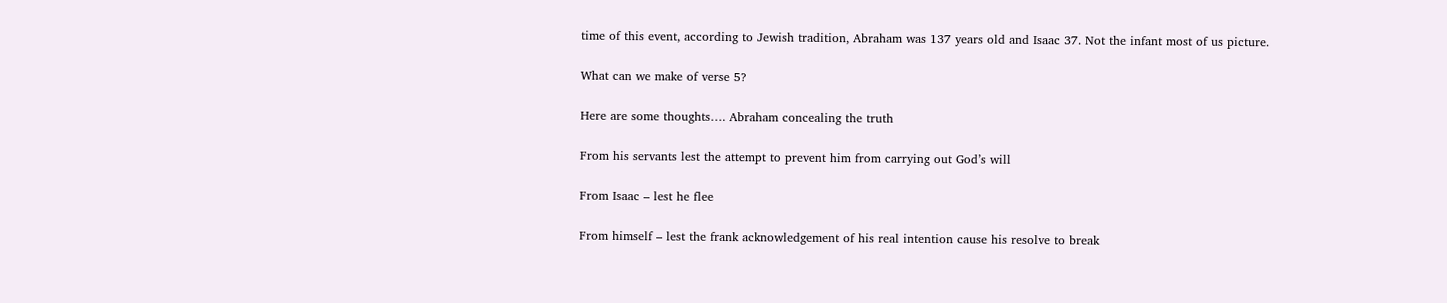time of this event, according to Jewish tradition, Abraham was 137 years old and Isaac 37. Not the infant most of us picture.

What can we make of verse 5?

Here are some thoughts…. Abraham concealing the truth

From his servants lest the attempt to prevent him from carrying out God’s will

From Isaac – lest he flee

From himself – lest the frank acknowledgement of his real intention cause his resolve to break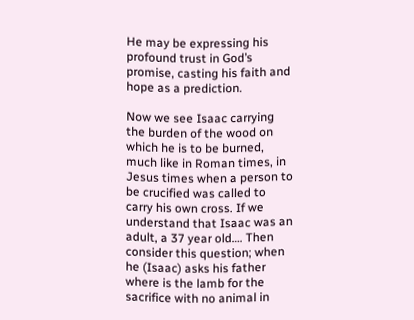He may be expressing his profound trust in God’s promise, casting his faith and hope as a prediction.

Now we see Isaac carrying the burden of the wood on which he is to be burned, much like in Roman times, in Jesus times when a person to be crucified was called to carry his own cross. If we understand that Isaac was an adult, a 37 year old…. Then consider this question; when he (Isaac) asks his father where is the lamb for the sacrifice with no animal in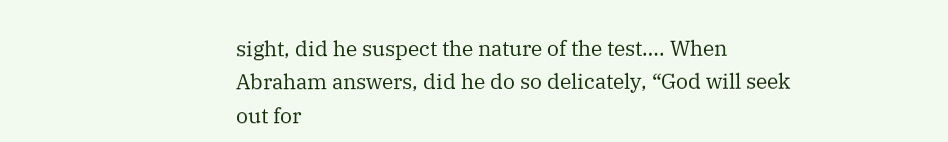sight, did he suspect the nature of the test…. When Abraham answers, did he do so delicately, “God will seek out for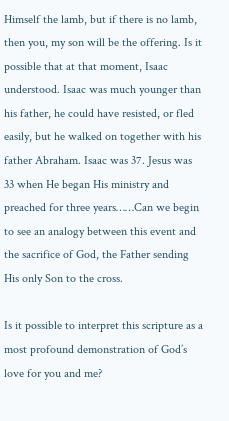Himself the lamb, but if there is no lamb, then you, my son will be the offering. Is it possible that at that moment, Isaac understood. Isaac was much younger than his father, he could have resisted, or fled easily, but he walked on together with his father Abraham. Isaac was 37. Jesus was 33 when He began His ministry and preached for three years……Can we begin to see an analogy between this event and the sacrifice of God, the Father sending His only Son to the cross.

Is it possible to interpret this scripture as a most profound demonstration of God’s love for you and me?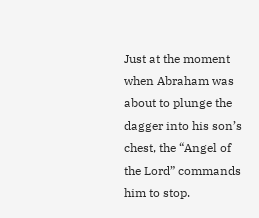Just at the moment when Abraham was about to plunge the dagger into his son’s chest, the “Angel of the Lord” commands him to stop.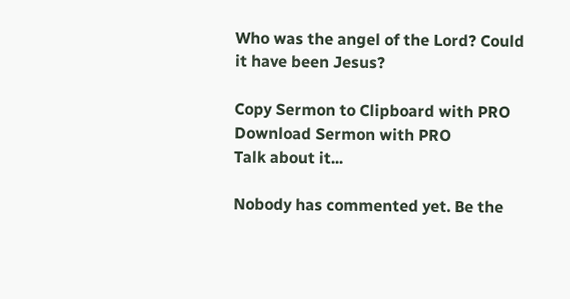Who was the angel of the Lord? Could it have been Jesus?

Copy Sermon to Clipboard with PRO Download Sermon with PRO
Talk about it...

Nobody has commented yet. Be the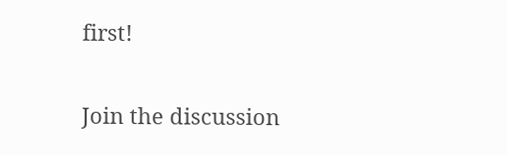first!

Join the discussion